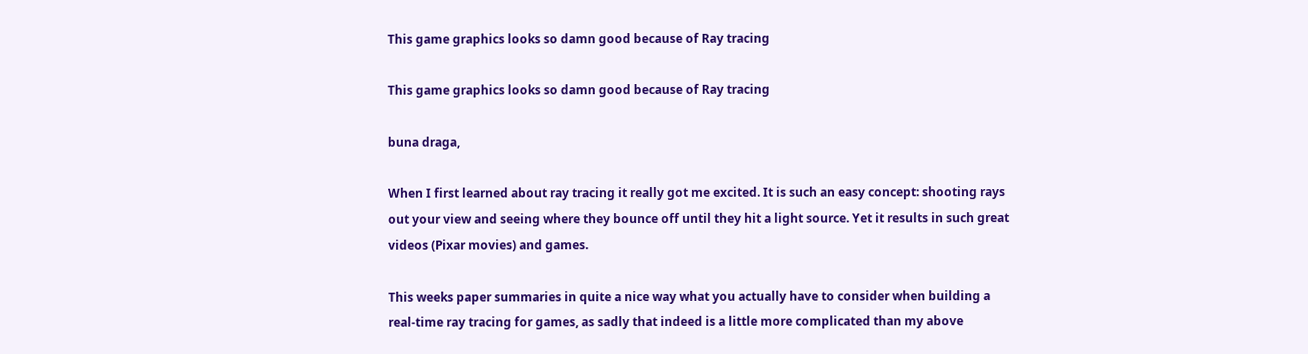This game graphics looks so damn good because of Ray tracing

This game graphics looks so damn good because of Ray tracing

buna draga,

When I first learned about ray tracing it really got me excited. It is such an easy concept: shooting rays out your view and seeing where they bounce off until they hit a light source. Yet it results in such great videos (Pixar movies) and games.

This weeks paper summaries in quite a nice way what you actually have to consider when building a real-time ray tracing for games, as sadly that indeed is a little more complicated than my above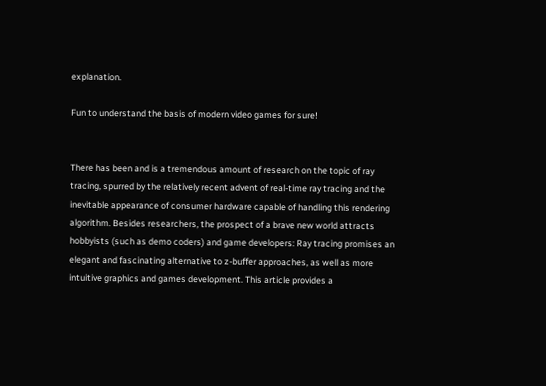explanation.

Fun to understand the basis of modern video games for sure!


There has been and is a tremendous amount of research on the topic of ray tracing, spurred by the relatively recent advent of real-time ray tracing and the inevitable appearance of consumer hardware capable of handling this rendering algorithm. Besides researchers, the prospect of a brave new world attracts hobbyists (such as demo coders) and game developers: Ray tracing promises an elegant and fascinating alternative to z-buffer approaches, as well as more intuitive graphics and games development. This article provides a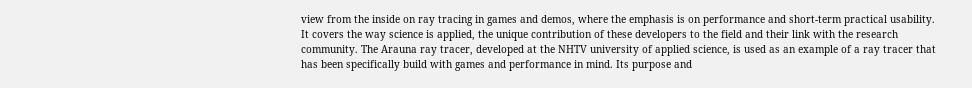view from the inside on ray tracing in games and demos, where the emphasis is on performance and short-term practical usability. It covers the way science is applied, the unique contribution of these developers to the field and their link with the research community. The Arauna ray tracer, developed at the NHTV university of applied science, is used as an example of a ray tracer that has been specifically build with games and performance in mind. Its purpose and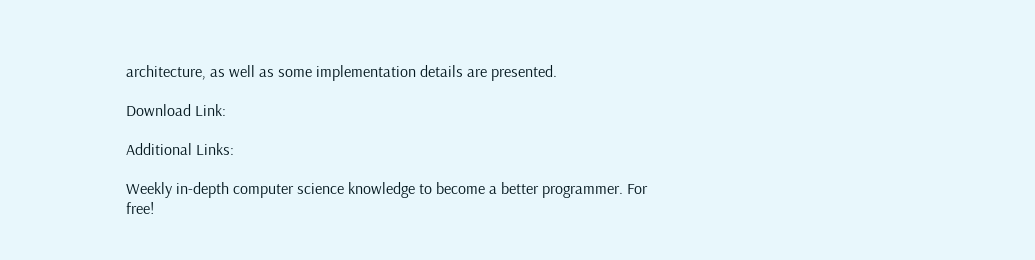architecture, as well as some implementation details are presented.

Download Link:

Additional Links:

Weekly in-depth computer science knowledge to become a better programmer. For free!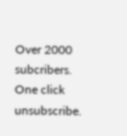Over 2000 subcribers. One click unsubscribe.